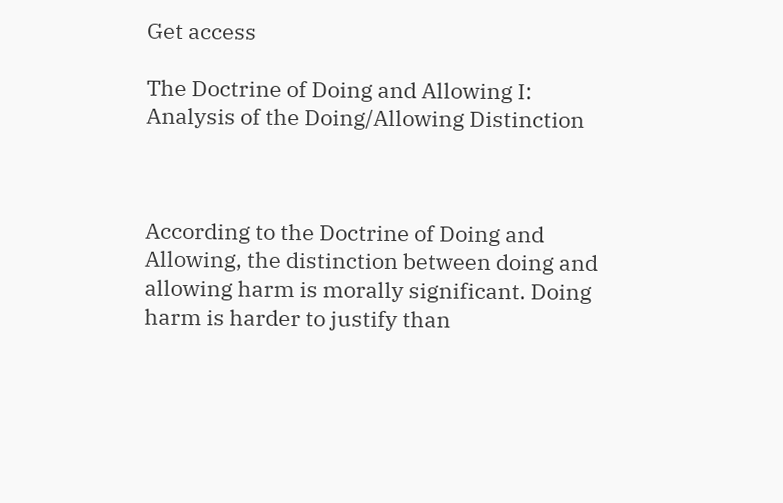Get access

The Doctrine of Doing and Allowing I: Analysis of the Doing/Allowing Distinction



According to the Doctrine of Doing and Allowing, the distinction between doing and allowing harm is morally significant. Doing harm is harder to justify than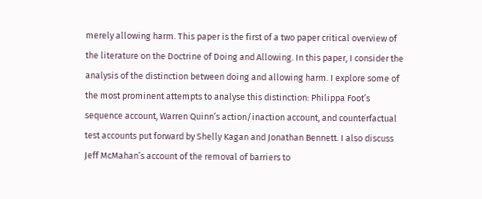merely allowing harm. This paper is the first of a two paper critical overview of the literature on the Doctrine of Doing and Allowing. In this paper, I consider the analysis of the distinction between doing and allowing harm. I explore some of the most prominent attempts to analyse this distinction: Philippa Foot’s sequence account, Warren Quinn’s action/inaction account, and counterfactual test accounts put forward by Shelly Kagan and Jonathan Bennett. I also discuss Jeff McMahan’s account of the removal of barriers to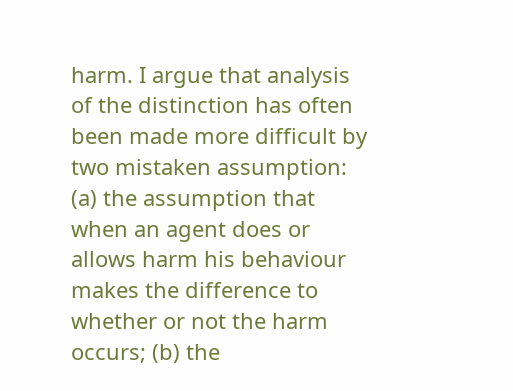harm. I argue that analysis of the distinction has often been made more difficult by two mistaken assumption: (a) the assumption that when an agent does or allows harm his behaviour makes the difference to whether or not the harm occurs; (b) the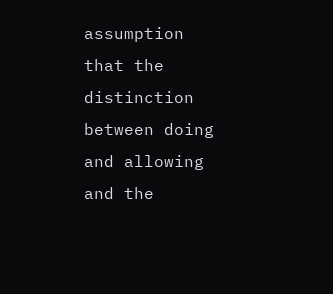assumption that the distinction between doing and allowing and the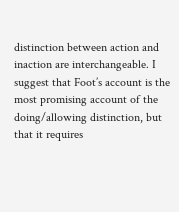distinction between action and inaction are interchangeable. I suggest that Foot’s account is the most promising account of the doing/allowing distinction, but that it requires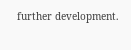further development.